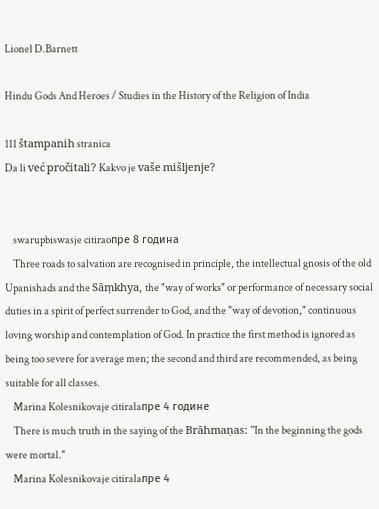Lionel D.Barnett

Hindu Gods And Heroes / Studies in the History of the Religion of India

111 štampanih stranica
Da li već pročitali? Kakvo je vaše mišljenje?


    swarupbiswasje citiraoпре 8 година
    Three roads to salvation are recognised in principle, the intellectual gnosis of the old Upanishads and the Sāṃkhya, the "way of works" or performance of necessary social duties in a spirit of perfect surrender to God, and the "way of devotion," continuous loving worship and contemplation of God. In practice the first method is ignored as being too severe for average men; the second and third are recommended, as being suitable for all classes.
    Marina Kolesnikovaje citiralaпре 4 године
    There is much truth in the saying of the Brāhmaṇas: "In the beginning the gods were mortal."
    Marina Kolesnikovaje citiralaпре 4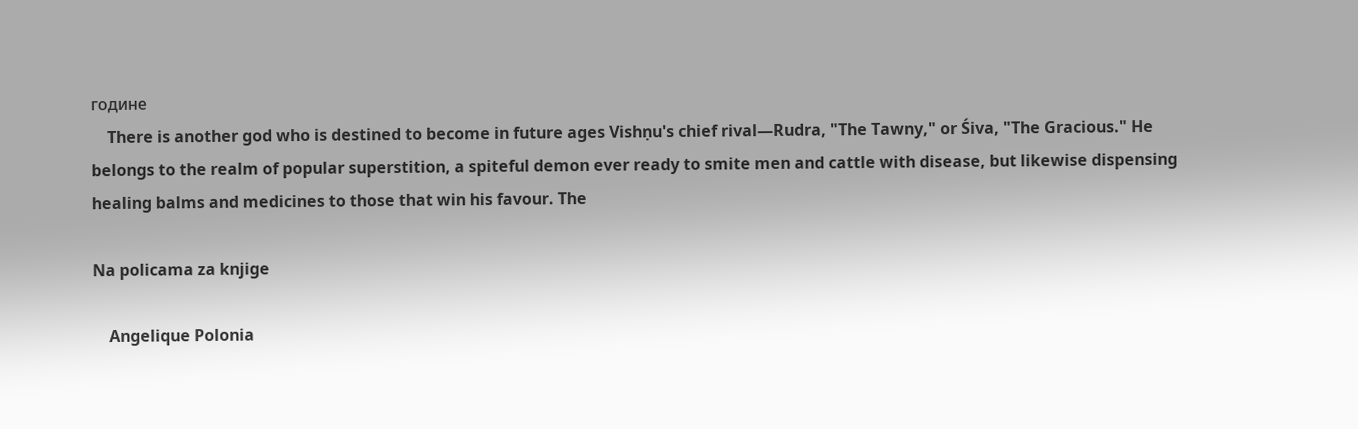године
    There is another god who is destined to become in future ages Vishṇu's chief rival—Rudra, "The Tawny," or Śiva, "The Gracious." He belongs to the realm of popular superstition, a spiteful demon ever ready to smite men and cattle with disease, but likewise dispensing healing balms and medicines to those that win his favour. The

Na policama za knjige

    Angelique Polonia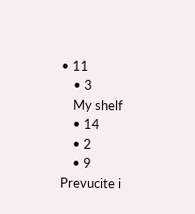• 11
    • 3
    My shelf
    • 14
    • 2
    • 9
Prevucite i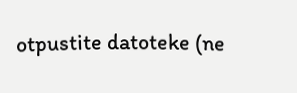otpustite datoteke (ne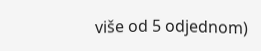više od 5 odjednom)